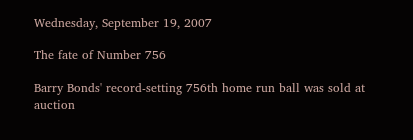Wednesday, September 19, 2007

The fate of Number 756

Barry Bonds' record-setting 756th home run ball was sold at auction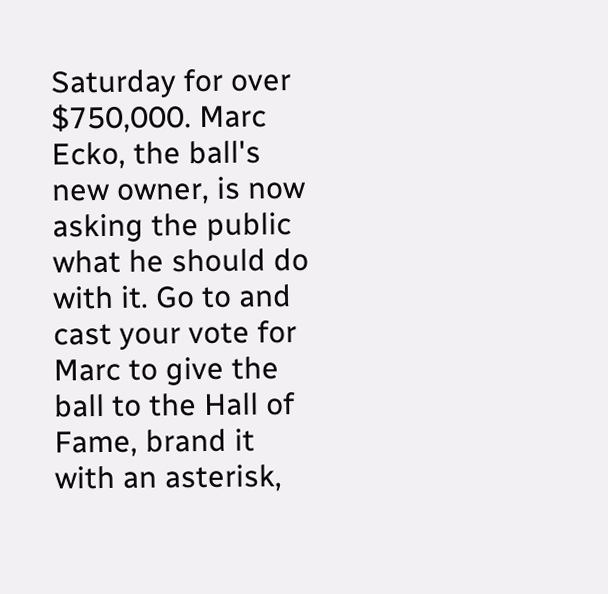Saturday for over $750,000. Marc Ecko, the ball's new owner, is now asking the public what he should do with it. Go to and cast your vote for Marc to give the ball to the Hall of Fame, brand it with an asterisk,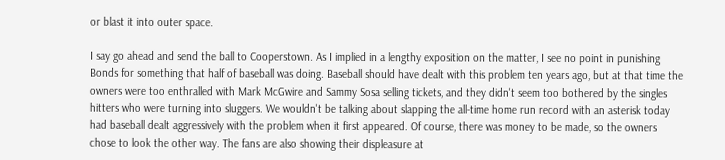or blast it into outer space.

I say go ahead and send the ball to Cooperstown. As I implied in a lengthy exposition on the matter, I see no point in punishing Bonds for something that half of baseball was doing. Baseball should have dealt with this problem ten years ago, but at that time the owners were too enthralled with Mark McGwire and Sammy Sosa selling tickets, and they didn't seem too bothered by the singles hitters who were turning into sluggers. We wouldn't be talking about slapping the all-time home run record with an asterisk today had baseball dealt aggressively with the problem when it first appeared. Of course, there was money to be made, so the owners chose to look the other way. The fans are also showing their displeasure at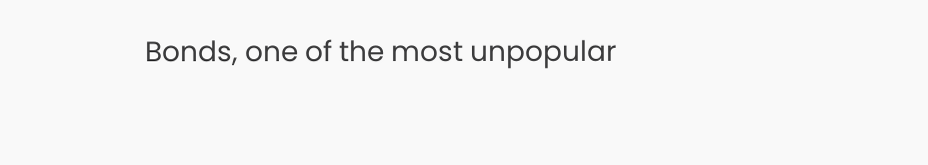Bonds, one of the most unpopular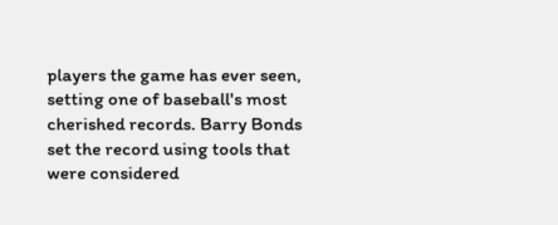players the game has ever seen, setting one of baseball's most cherished records. Barry Bonds set the record using tools that were considered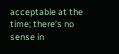acceptable at the time; there's no sense in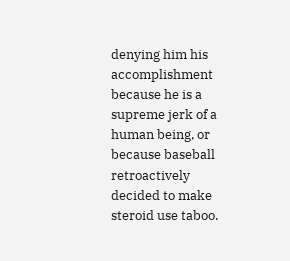denying him his accomplishment because he is a supreme jerk of a human being, or because baseball retroactively decided to make steroid use taboo.